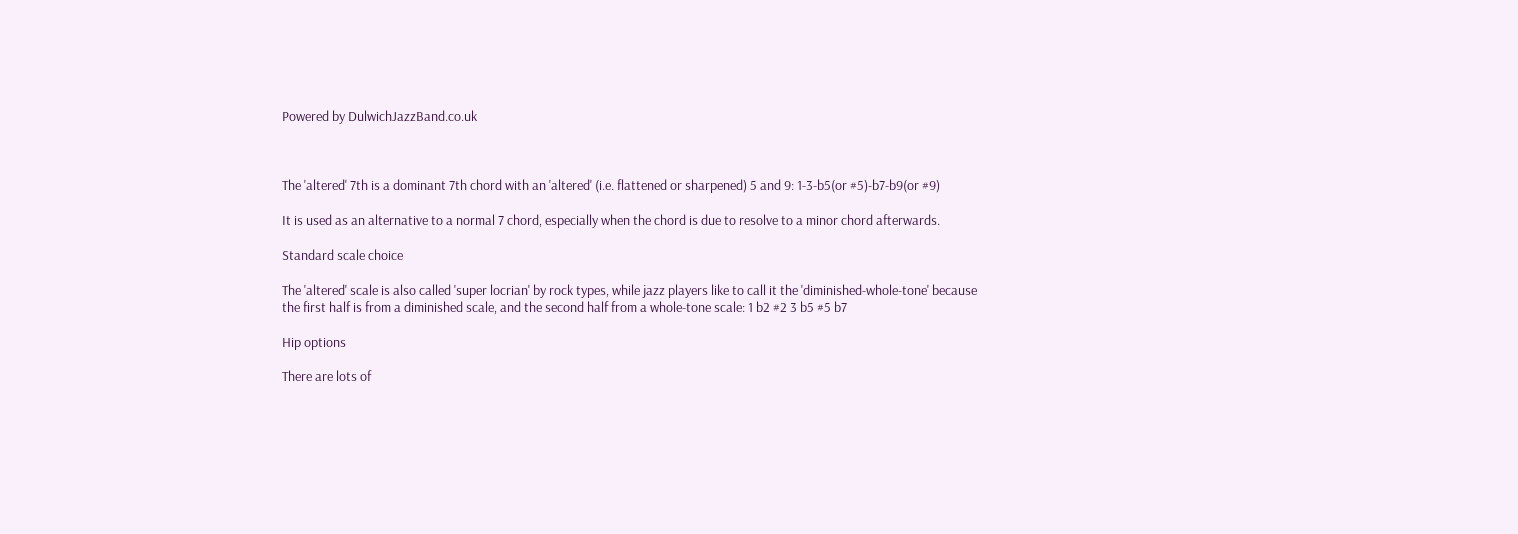Powered by DulwichJazzBand.co.uk



The 'altered' 7th is a dominant 7th chord with an 'altered' (i.e. flattened or sharpened) 5 and 9: 1-3-b5(or #5)-b7-b9(or #9)

It is used as an alternative to a normal 7 chord, especially when the chord is due to resolve to a minor chord afterwards.

Standard scale choice

The 'altered' scale is also called 'super locrian' by rock types, while jazz players like to call it the 'diminished-whole-tone' because the first half is from a diminished scale, and the second half from a whole-tone scale: 1 b2 #2 3 b5 #5 b7

Hip options

There are lots of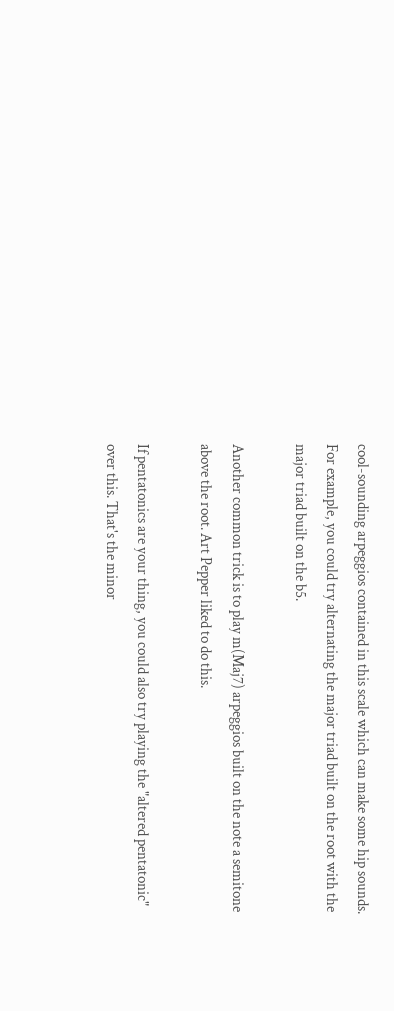cool-sounding arpeggios contained in this scale which can make some hip sounds. For example, you could try alternating the major triad built on the root with the major triad built on the b5.

Another common trick is to play m(Maj7) arpeggios built on the note a semitone above the root. Art Pepper liked to do this.

If pentatonics are your thing, you could also try playing the "altered pentatonic" over this. That's the minor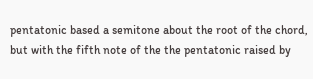pentatonic based a semitone about the root of the chord, but with the fifth note of the the pentatonic raised by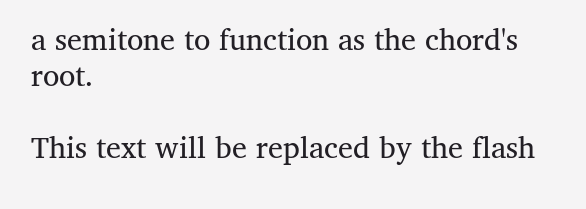a semitone to function as the chord's root.

This text will be replaced by the flash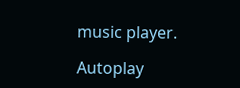music player.

Autoplay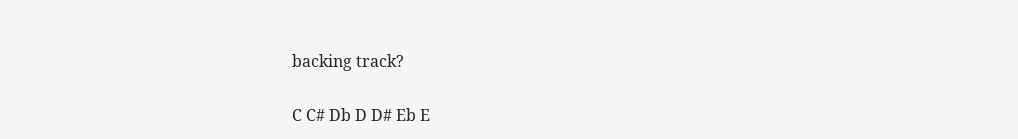backing track?

C C# Db D D# Eb E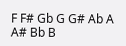F F# Gb G G# Ab A A# Bb B